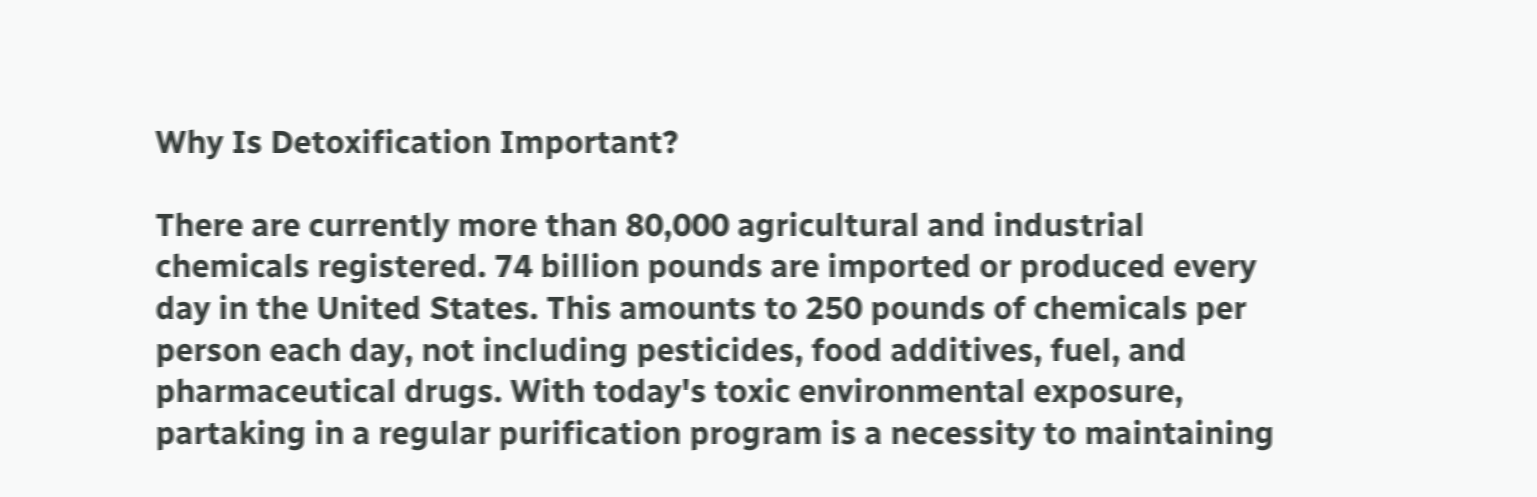Why Is Detoxification Important?

There are currently more than 80,000 agricultural and industrial chemicals registered. 74 billion pounds are imported or produced every day in the United States. This amounts to 250 pounds of chemicals per person each day, not including pesticides, food additives, fuel, and pharmaceutical drugs. With today's toxic environmental exposure, partaking in a regular purification program is a necessity to maintaining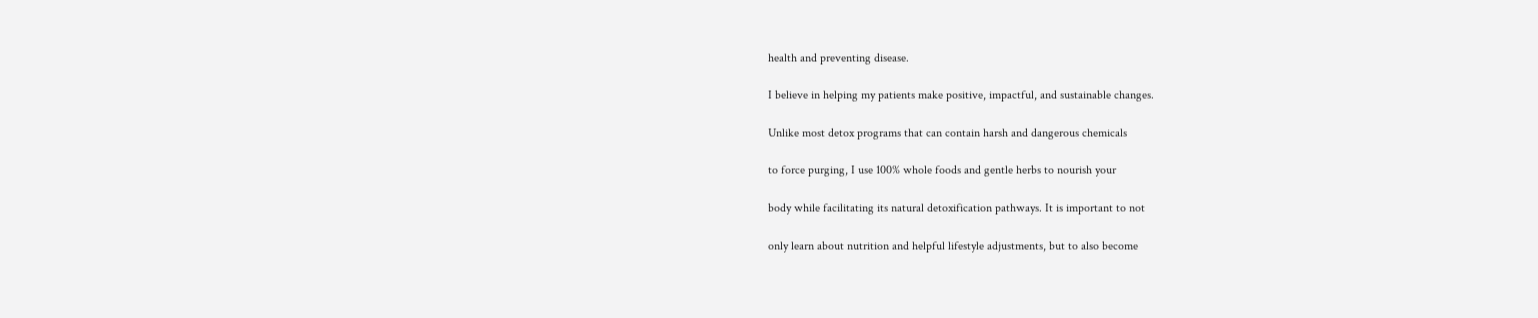health and preventing disease.

I believe in helping my patients make positive, impactful, and sustainable changes.

Unlike most detox programs that can contain harsh and dangerous chemicals

to force purging, I use 100% whole foods and gentle herbs to nourish your

body while facilitating its natural detoxification pathways. It is important to not

only learn about nutrition and helpful lifestyle adjustments, but to also become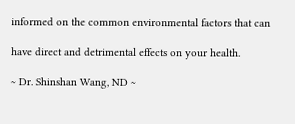informed on the common environmental factors that can

have direct and detrimental effects on your health.

~ Dr. Shinshan Wang, ND ~